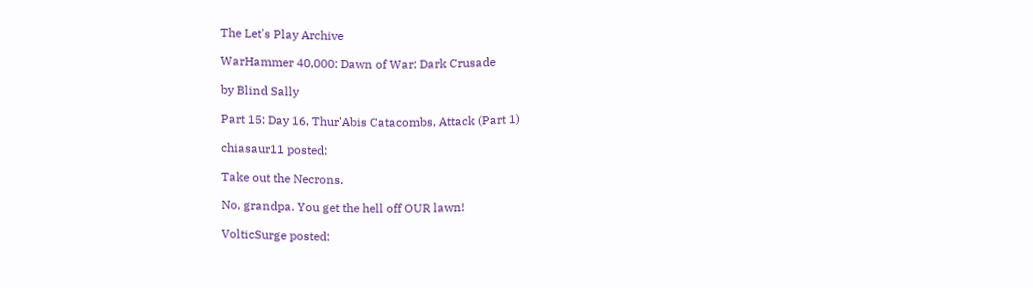The Let's Play Archive

WarHammer 40,000: Dawn of War: Dark Crusade

by Blind Sally

Part 15: Day 16, Thur'Abis Catacombs, Attack (Part 1)

chiasaur11 posted:

Take out the Necrons.

No, grandpa. You get the hell off OUR lawn!

VolticSurge posted: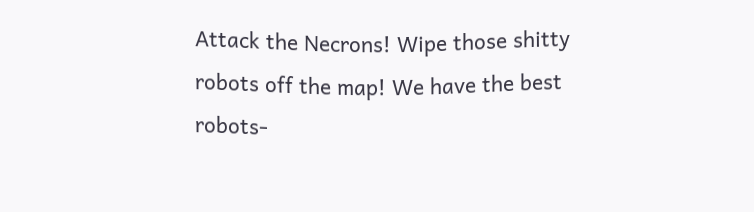Attack the Necrons! Wipe those shitty robots off the map! We have the best robots-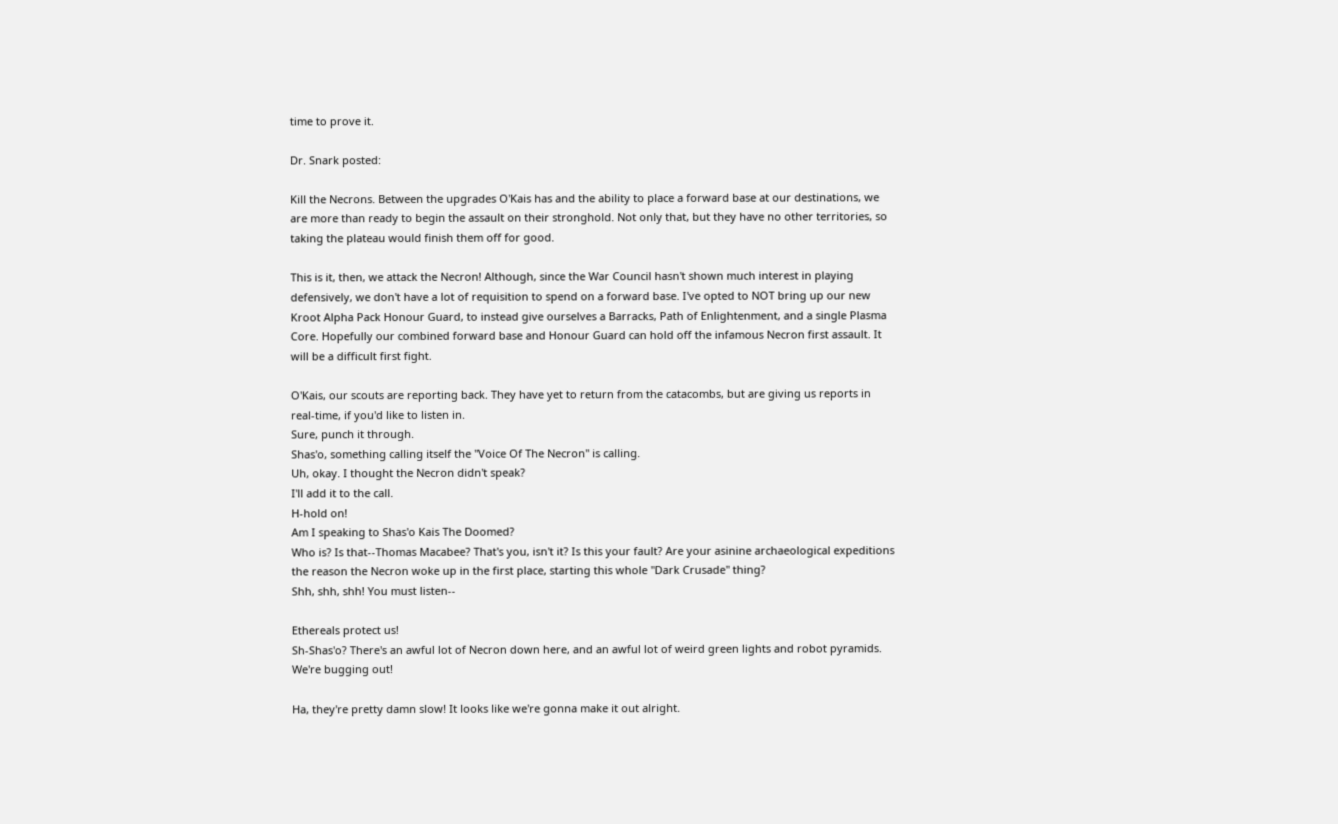time to prove it.

Dr. Snark posted:

Kill the Necrons. Between the upgrades O'Kais has and the ability to place a forward base at our destinations, we are more than ready to begin the assault on their stronghold. Not only that, but they have no other territories, so taking the plateau would finish them off for good.

This is it, then, we attack the Necron! Although, since the War Council hasn't shown much interest in playing defensively, we don't have a lot of requisition to spend on a forward base. I've opted to NOT bring up our new Kroot Alpha Pack Honour Guard, to instead give ourselves a Barracks, Path of Enlightenment, and a single Plasma Core. Hopefully our combined forward base and Honour Guard can hold off the infamous Necron first assault. It will be a difficult first fight.

O'Kais, our scouts are reporting back. They have yet to return from the catacombs, but are giving us reports in real-time, if you'd like to listen in.
Sure, punch it through.
Shas'o, something calling itself the "Voice Of The Necron" is calling.
Uh, okay. I thought the Necron didn't speak?
I'll add it to the call.
H-hold on!
Am I speaking to Shas'o Kais The Doomed?
Who is? Is that--Thomas Macabee? That's you, isn't it? Is this your fault? Are your asinine archaeological expeditions the reason the Necron woke up in the first place, starting this whole "Dark Crusade" thing?
Shh, shh, shh! You must listen--

Ethereals protect us!
Sh-Shas'o? There's an awful lot of Necron down here, and an awful lot of weird green lights and robot pyramids.
We're bugging out!

Ha, they're pretty damn slow! It looks like we're gonna make it out alright.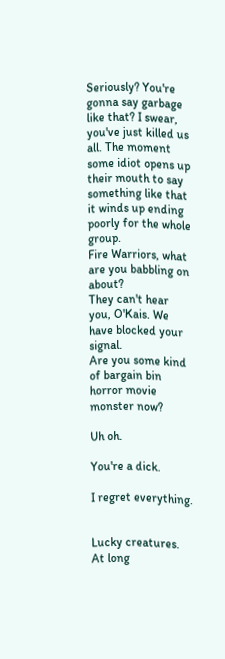Seriously? You're gonna say garbage like that? I swear, you've just killed us all. The moment some idiot opens up their mouth to say something like that it winds up ending poorly for the whole group.
Fire Warriors, what are you babbling on about?
They can't hear you, O'Kais. We have blocked your signal.
Are you some kind of bargain bin horror movie monster now?

Uh oh.

You're a dick.

I regret everything.


Lucky creatures. At long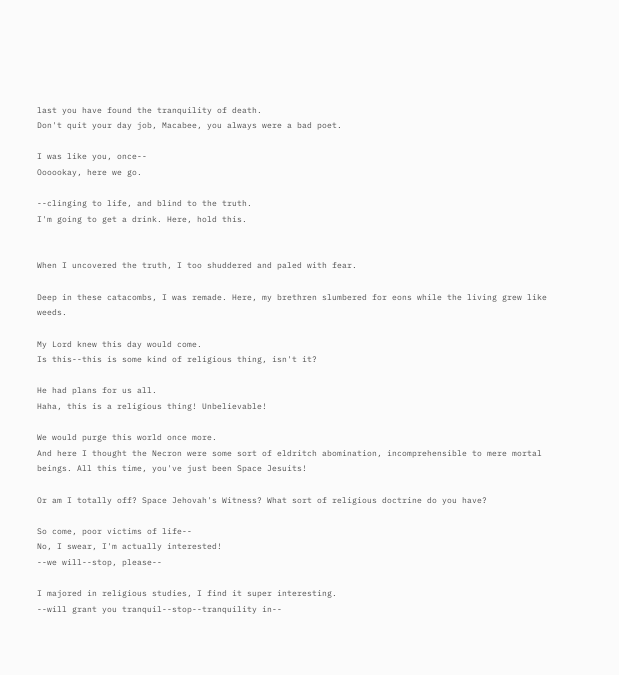last you have found the tranquility of death.
Don't quit your day job, Macabee, you always were a bad poet.

I was like you, once--
Oooookay, here we go.

--clinging to life, and blind to the truth.
I'm going to get a drink. Here, hold this.


When I uncovered the truth, I too shuddered and paled with fear.

Deep in these catacombs, I was remade. Here, my brethren slumbered for eons while the living grew like weeds.

My Lord knew this day would come.
Is this--this is some kind of religious thing, isn't it?

He had plans for us all.
Haha, this is a religious thing! Unbelievable!

We would purge this world once more.
And here I thought the Necron were some sort of eldritch abomination, incomprehensible to mere mortal beings. All this time, you've just been Space Jesuits!

Or am I totally off? Space Jehovah's Witness? What sort of religious doctrine do you have?

So come, poor victims of life--
No, I swear, I'm actually interested!
--we will--stop, please--

I majored in religious studies, I find it super interesting.
--will grant you tranquil--stop--tranquility in--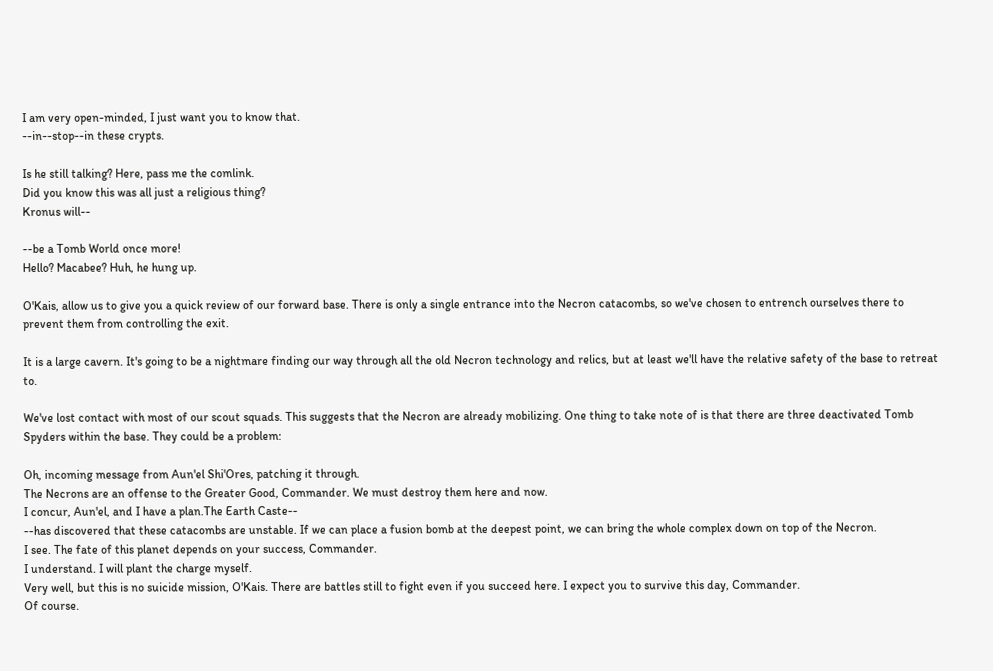I am very open-minded, I just want you to know that.
--in--stop--in these crypts.

Is he still talking? Here, pass me the comlink.
Did you know this was all just a religious thing?
Kronus will--

--be a Tomb World once more!
Hello? Macabee? Huh, he hung up.

O'Kais, allow us to give you a quick review of our forward base. There is only a single entrance into the Necron catacombs, so we've chosen to entrench ourselves there to prevent them from controlling the exit.

It is a large cavern. It's going to be a nightmare finding our way through all the old Necron technology and relics, but at least we'll have the relative safety of the base to retreat to.

We've lost contact with most of our scout squads. This suggests that the Necron are already mobilizing. One thing to take note of is that there are three deactivated Tomb Spyders within the base. They could be a problem:

Oh, incoming message from Aun'el Shi'Ores, patching it through.
The Necrons are an offense to the Greater Good, Commander. We must destroy them here and now.
I concur, Aun'el, and I have a plan.The Earth Caste--
--has discovered that these catacombs are unstable. If we can place a fusion bomb at the deepest point, we can bring the whole complex down on top of the Necron.
I see. The fate of this planet depends on your success, Commander.
I understand. I will plant the charge myself.
Very well, but this is no suicide mission, O'Kais. There are battles still to fight even if you succeed here. I expect you to survive this day, Commander.
Of course.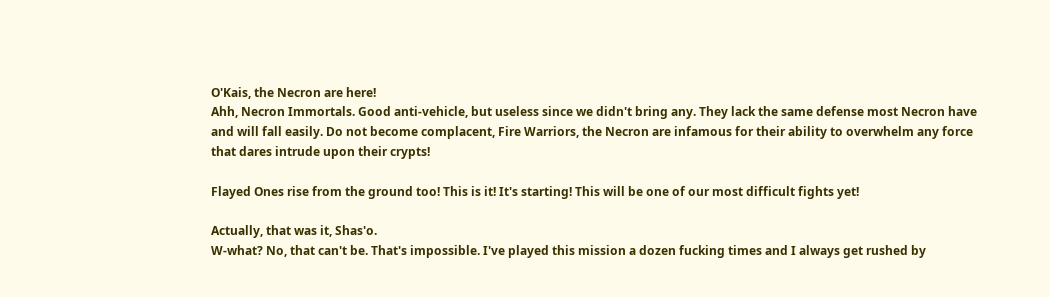O'Kais, the Necron are here!
Ahh, Necron Immortals. Good anti-vehicle, but useless since we didn't bring any. They lack the same defense most Necron have and will fall easily. Do not become complacent, Fire Warriors, the Necron are infamous for their ability to overwhelm any force that dares intrude upon their crypts!

Flayed Ones rise from the ground too! This is it! It's starting! This will be one of our most difficult fights yet!

Actually, that was it, Shas'o.
W-what? No, that can't be. That's impossible. I've played this mission a dozen fucking times and I always get rushed by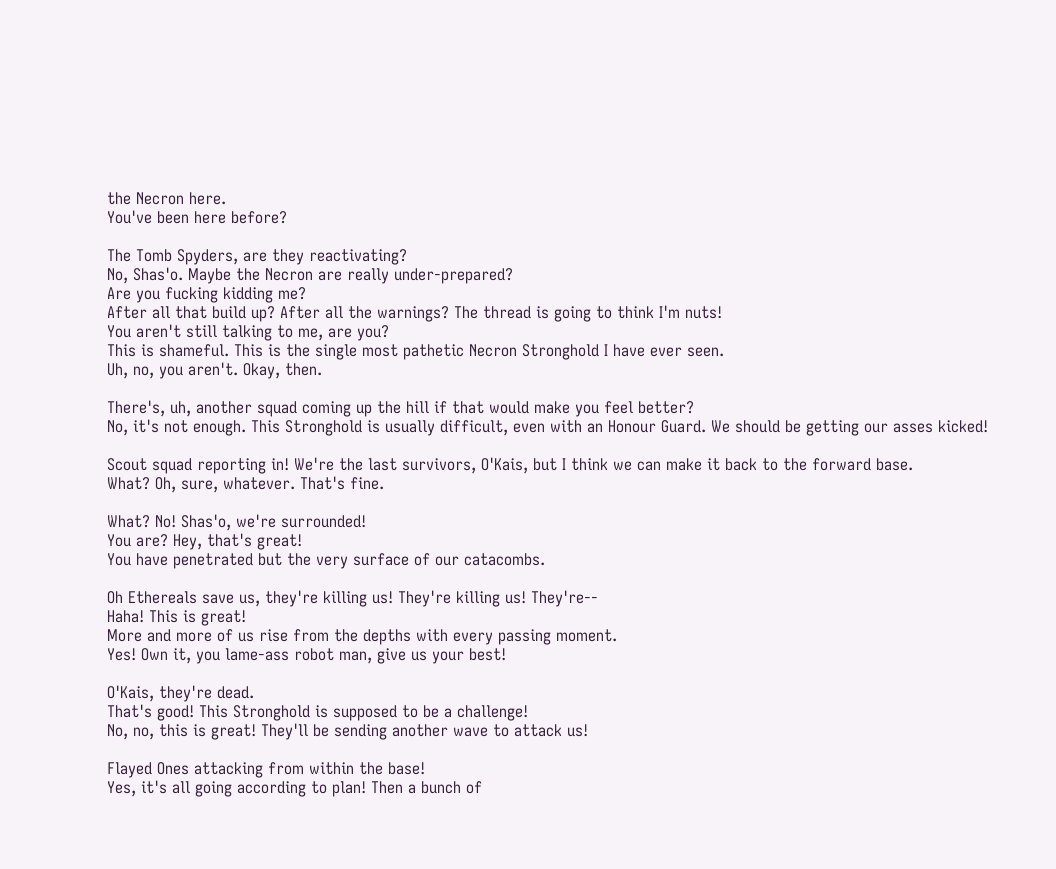the Necron here.
You've been here before?

The Tomb Spyders, are they reactivating?
No, Shas'o. Maybe the Necron are really under-prepared?
Are you fucking kidding me?
After all that build up? After all the warnings? The thread is going to think I'm nuts!
You aren't still talking to me, are you?
This is shameful. This is the single most pathetic Necron Stronghold I have ever seen.
Uh, no, you aren't. Okay, then.

There's, uh, another squad coming up the hill if that would make you feel better?
No, it's not enough. This Stronghold is usually difficult, even with an Honour Guard. We should be getting our asses kicked!

Scout squad reporting in! We're the last survivors, O'Kais, but I think we can make it back to the forward base.
What? Oh, sure, whatever. That's fine.

What? No! Shas'o, we're surrounded!
You are? Hey, that's great!
You have penetrated but the very surface of our catacombs.

Oh Ethereals save us, they're killing us! They're killing us! They're--
Haha! This is great!
More and more of us rise from the depths with every passing moment.
Yes! Own it, you lame-ass robot man, give us your best!

O'Kais, they're dead.
That's good! This Stronghold is supposed to be a challenge!
No, no, this is great! They'll be sending another wave to attack us!

Flayed Ones attacking from within the base!
Yes, it's all going according to plan! Then a bunch of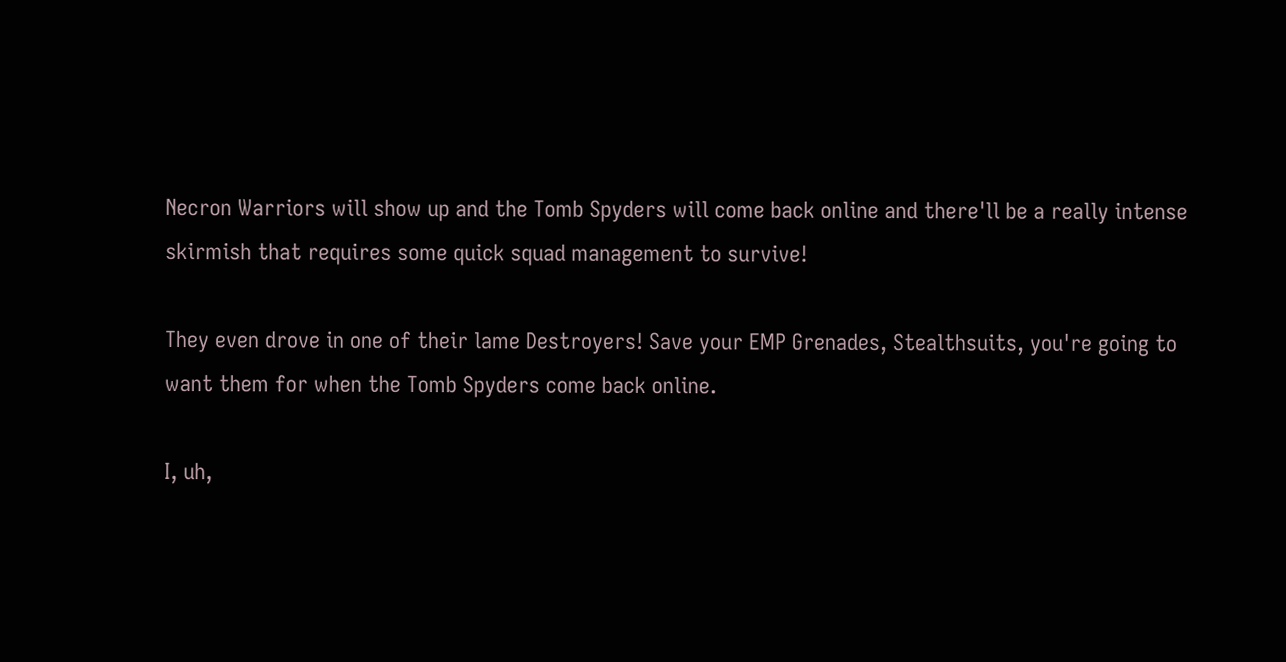Necron Warriors will show up and the Tomb Spyders will come back online and there'll be a really intense skirmish that requires some quick squad management to survive!

They even drove in one of their lame Destroyers! Save your EMP Grenades, Stealthsuits, you're going to want them for when the Tomb Spyders come back online.

I, uh,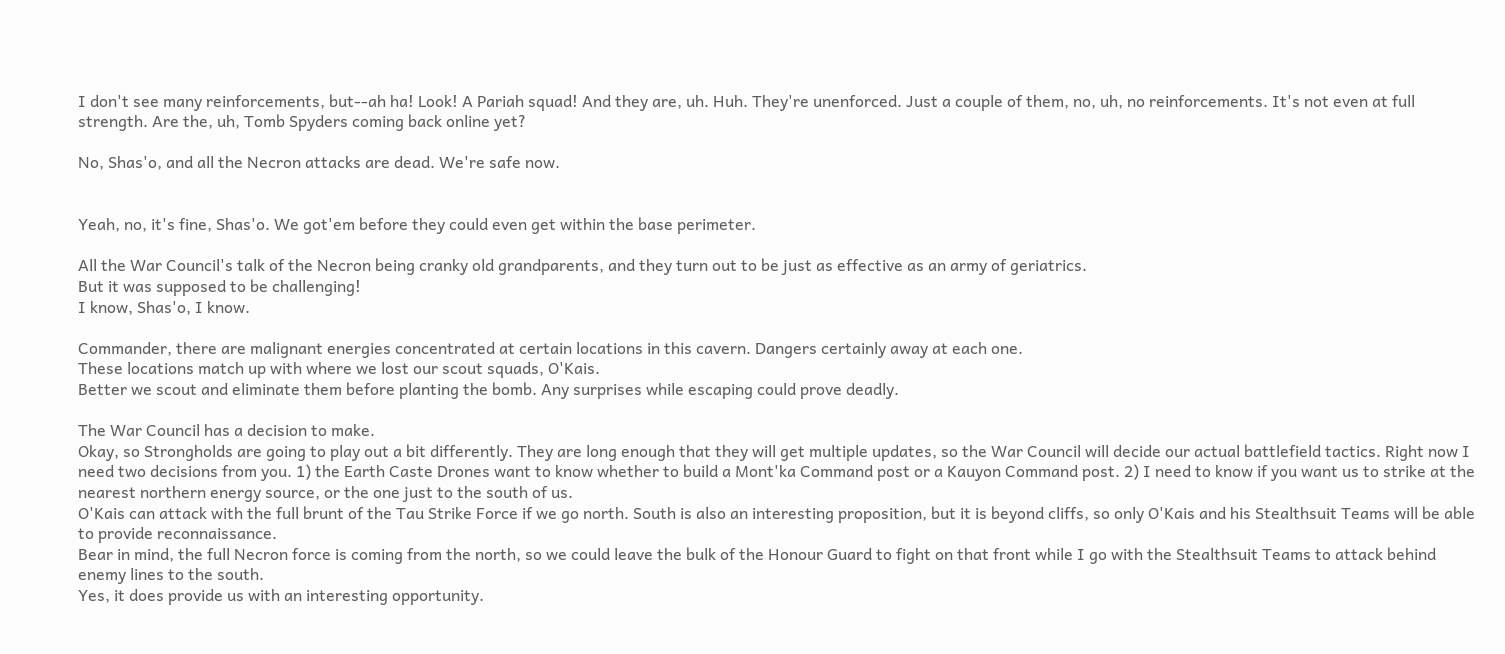I don't see many reinforcements, but--ah ha! Look! A Pariah squad! And they are, uh. Huh. They're unenforced. Just a couple of them, no, uh, no reinforcements. It's not even at full strength. Are the, uh, Tomb Spyders coming back online yet?

No, Shas'o, and all the Necron attacks are dead. We're safe now.


Yeah, no, it's fine, Shas'o. We got'em before they could even get within the base perimeter.

All the War Council's talk of the Necron being cranky old grandparents, and they turn out to be just as effective as an army of geriatrics.
But it was supposed to be challenging!
I know, Shas'o, I know.

Commander, there are malignant energies concentrated at certain locations in this cavern. Dangers certainly away at each one.
These locations match up with where we lost our scout squads, O'Kais.
Better we scout and eliminate them before planting the bomb. Any surprises while escaping could prove deadly.

The War Council has a decision to make.
Okay, so Strongholds are going to play out a bit differently. They are long enough that they will get multiple updates, so the War Council will decide our actual battlefield tactics. Right now I need two decisions from you. 1) the Earth Caste Drones want to know whether to build a Mont'ka Command post or a Kauyon Command post. 2) I need to know if you want us to strike at the nearest northern energy source, or the one just to the south of us.
O'Kais can attack with the full brunt of the Tau Strike Force if we go north. South is also an interesting proposition, but it is beyond cliffs, so only O'Kais and his Stealthsuit Teams will be able to provide reconnaissance.
Bear in mind, the full Necron force is coming from the north, so we could leave the bulk of the Honour Guard to fight on that front while I go with the Stealthsuit Teams to attack behind enemy lines to the south.
Yes, it does provide us with an interesting opportunity.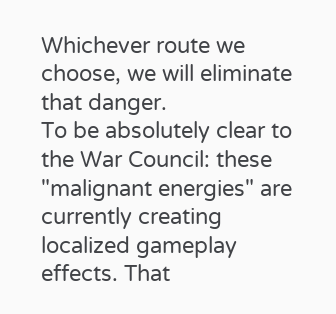Whichever route we choose, we will eliminate that danger.
To be absolutely clear to the War Council: these "malignant energies" are currently creating localized gameplay effects. That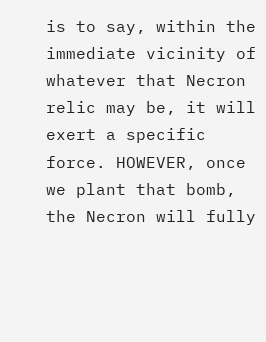is to say, within the immediate vicinity of whatever that Necron relic may be, it will exert a specific force. HOWEVER, once we plant that bomb, the Necron will fully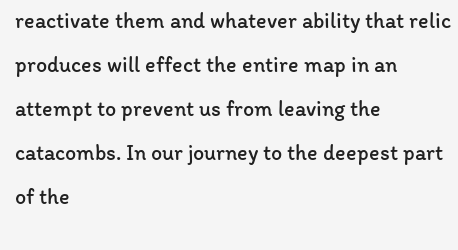reactivate them and whatever ability that relic produces will effect the entire map in an attempt to prevent us from leaving the catacombs. In our journey to the deepest part of the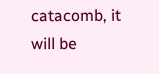catacomb, it will be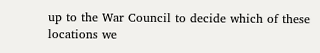up to the War Council to decide which of these locations we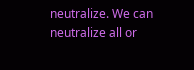neutralize. We can neutralize all or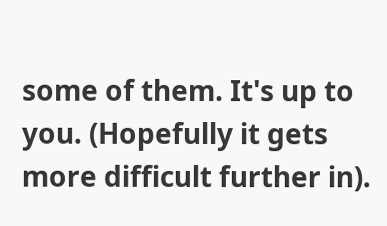some of them. It's up to you. (Hopefully it gets more difficult further in).